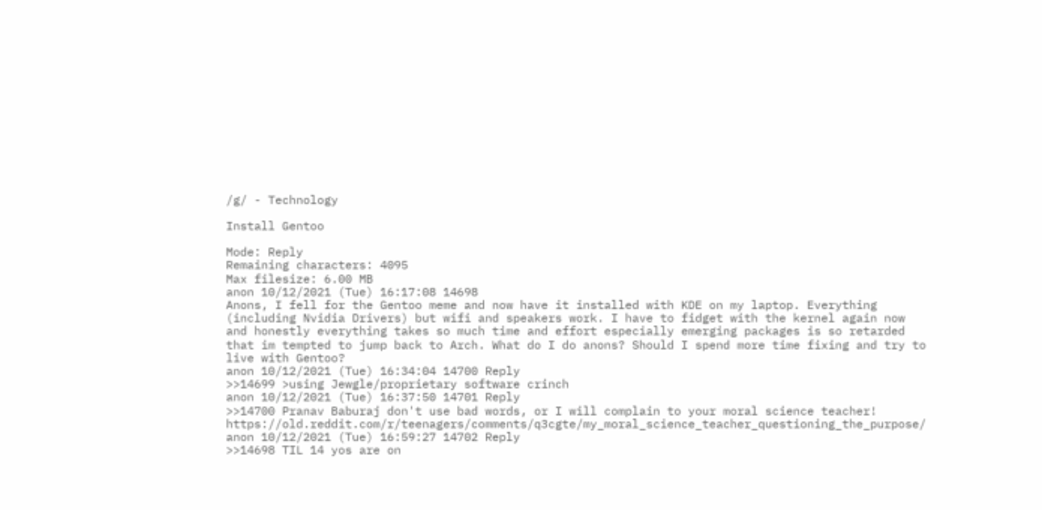/g/ - Technology

Install Gentoo

Mode: Reply
Remaining characters: 4095
Max filesize: 6.00 MB
anon 10/12/2021 (Tue) 16:17:08 14698
Anons, I fell for the Gentoo meme and now have it installed with KDE on my laptop. Everything (including Nvidia Drivers) but wifi and speakers work. I have to fidget with the kernel again now and honestly everything takes so much time and effort especially emerging packages is so retarded that im tempted to jump back to Arch. What do I do anons? Should I spend more time fixing and try to live with Gentoo?
anon 10/12/2021 (Tue) 16:34:04 14700 Reply
>>14699 >using Jewgle/proprietary software crinch
anon 10/12/2021 (Tue) 16:37:50 14701 Reply
>>14700 Pranav Baburaj don't use bad words, or I will complain to your moral science teacher! https://old.reddit.com/r/teenagers/comments/q3cgte/my_moral_science_teacher_questioning_the_purpose/
anon 10/12/2021 (Tue) 16:59:27 14702 Reply
>>14698 TIL 14 yos are on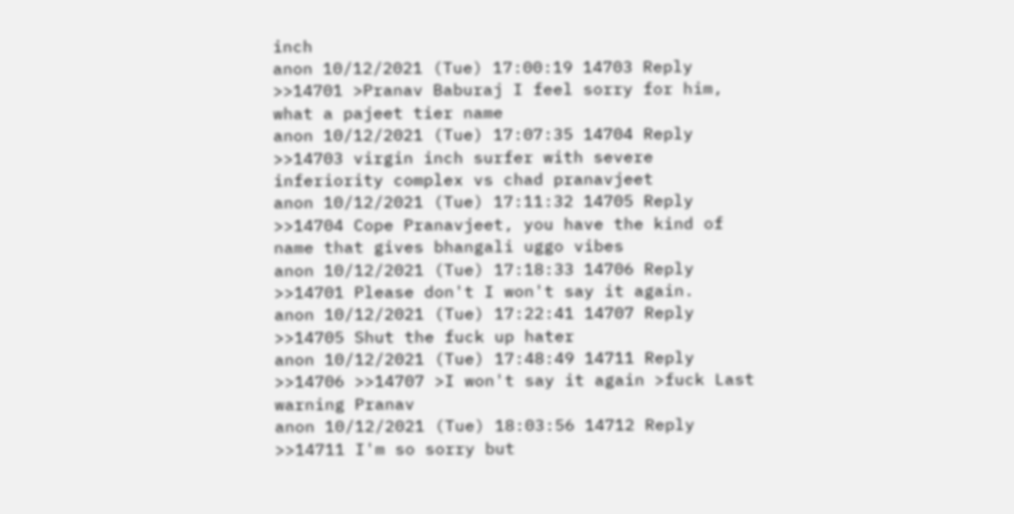inch
anon 10/12/2021 (Tue) 17:00:19 14703 Reply
>>14701 >Pranav Baburaj I feel sorry for him, what a pajeet tier name
anon 10/12/2021 (Tue) 17:07:35 14704 Reply
>>14703 virgin inch surfer with severe inferiority complex vs chad pranavjeet
anon 10/12/2021 (Tue) 17:11:32 14705 Reply
>>14704 Cope Pranavjeet, you have the kind of name that gives bhangali uggo vibes
anon 10/12/2021 (Tue) 17:18:33 14706 Reply
>>14701 Please don't I won't say it again.
anon 10/12/2021 (Tue) 17:22:41 14707 Reply
>>14705 Shut the fuck up hater
anon 10/12/2021 (Tue) 17:48:49 14711 Reply
>>14706 >>14707 >I won't say it again >fuck Last warning Pranav
anon 10/12/2021 (Tue) 18:03:56 14712 Reply
>>14711 I'm so sorry but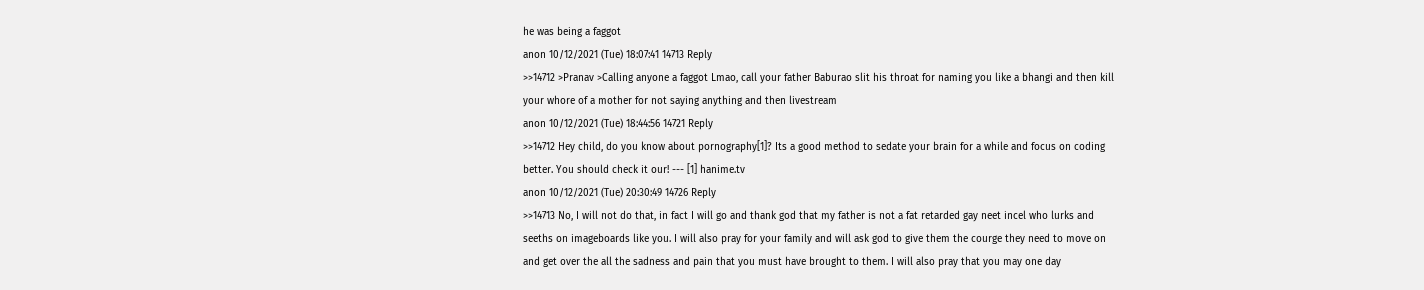he was being a faggot
anon 10/12/2021 (Tue) 18:07:41 14713 Reply
>>14712 >Pranav >Calling anyone a faggot Lmao, call your father Baburao slit his throat for naming you like a bhangi and then kill your whore of a mother for not saying anything and then livestream
anon 10/12/2021 (Tue) 18:44:56 14721 Reply
>>14712 Hey child, do you know about pornography[1]? Its a good method to sedate your brain for a while and focus on coding better. You should check it our! --- [1] hanime.tv
anon 10/12/2021 (Tue) 20:30:49 14726 Reply
>>14713 No, I will not do that, in fact I will go and thank god that my father is not a fat retarded gay neet incel who lurks and seeths on imageboards like you. I will also pray for your family and will ask god to give them the courge they need to move on and get over the all the sadness and pain that you must have brought to them. I will also pray that you may one day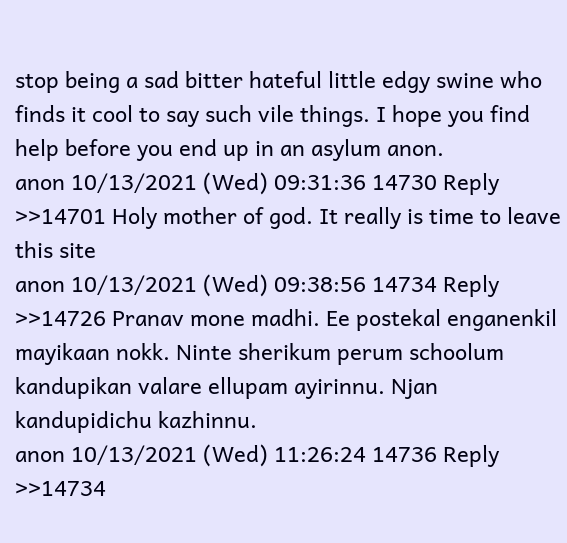stop being a sad bitter hateful little edgy swine who finds it cool to say such vile things. I hope you find help before you end up in an asylum anon.
anon 10/13/2021 (Wed) 09:31:36 14730 Reply
>>14701 Holy mother of god. It really is time to leave this site
anon 10/13/2021 (Wed) 09:38:56 14734 Reply
>>14726 Pranav mone madhi. Ee postekal enganenkil mayikaan nokk. Ninte sherikum perum schoolum kandupikan valare ellupam ayirinnu. Njan kandupidichu kazhinnu.
anon 10/13/2021 (Wed) 11:26:24 14736 Reply
>>14734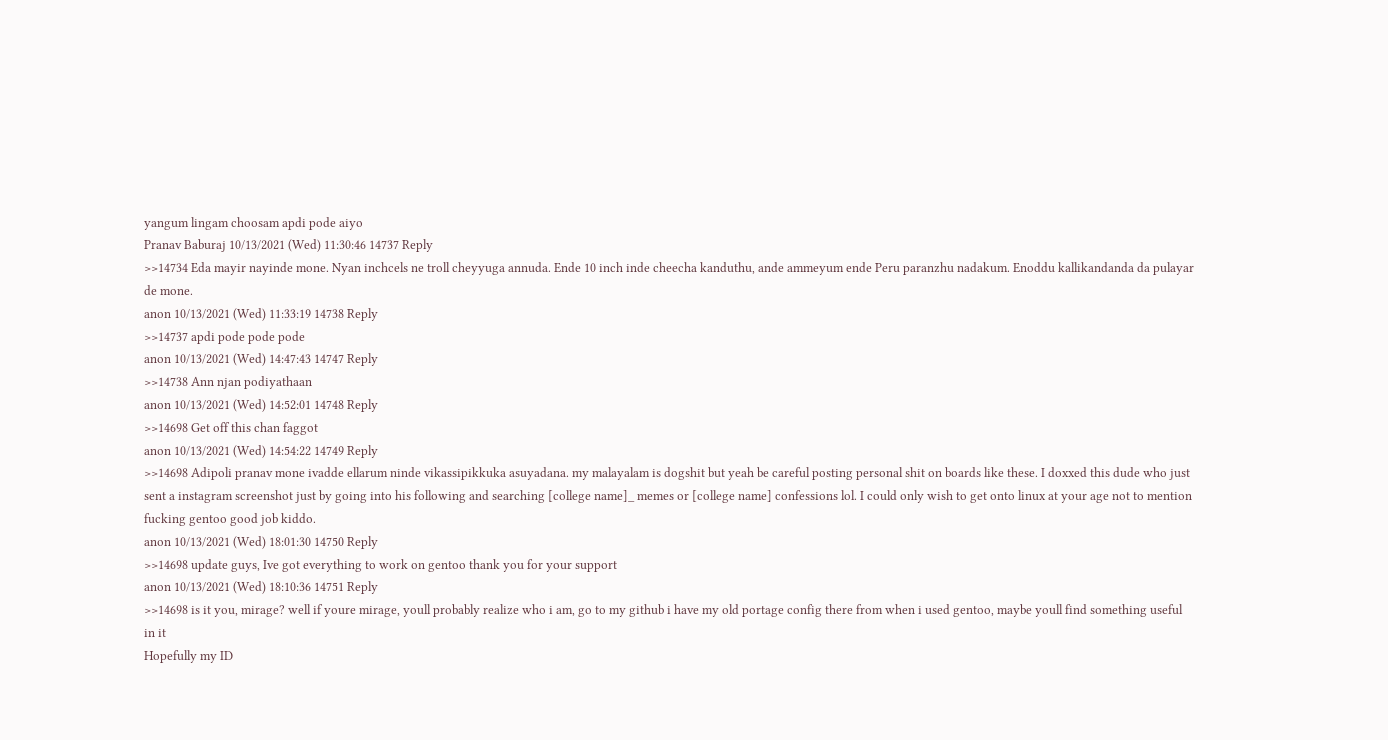yangum lingam choosam apdi pode aiyo
Pranav Baburaj 10/13/2021 (Wed) 11:30:46 14737 Reply
>>14734 Eda mayir nayinde mone. Nyan inchcels ne troll cheyyuga annuda. Ende 10 inch inde cheecha kanduthu, ande ammeyum ende Peru paranzhu nadakum. Enoddu kallikandanda da pulayar de mone.
anon 10/13/2021 (Wed) 11:33:19 14738 Reply
>>14737 apdi pode pode pode
anon 10/13/2021 (Wed) 14:47:43 14747 Reply
>>14738 Ann njan podiyathaan
anon 10/13/2021 (Wed) 14:52:01 14748 Reply
>>14698 Get off this chan faggot
anon 10/13/2021 (Wed) 14:54:22 14749 Reply
>>14698 Adipoli pranav mone ivadde ellarum ninde vikassipikkuka asuyadana. my malayalam is dogshit but yeah be careful posting personal shit on boards like these. I doxxed this dude who just sent a instagram screenshot just by going into his following and searching [college name]_ memes or [college name] confessions lol. I could only wish to get onto linux at your age not to mention fucking gentoo good job kiddo.
anon 10/13/2021 (Wed) 18:01:30 14750 Reply
>>14698 update guys, Ive got everything to work on gentoo thank you for your support
anon 10/13/2021 (Wed) 18:10:36 14751 Reply
>>14698 is it you, mirage? well if youre mirage, youll probably realize who i am, go to my github i have my old portage config there from when i used gentoo, maybe youll find something useful in it
Hopefully my ID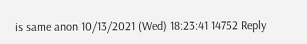is same anon 10/13/2021 (Wed) 18:23:41 14752 Reply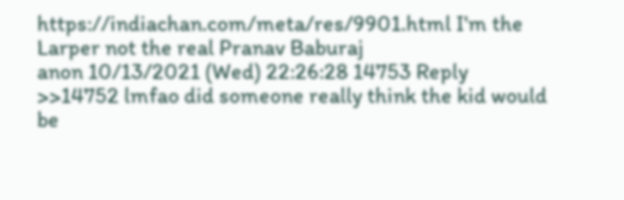https://indiachan.com/meta/res/9901.html I'm the Larper not the real Pranav Baburaj
anon 10/13/2021 (Wed) 22:26:28 14753 Reply
>>14752 lmfao did someone really think the kid would be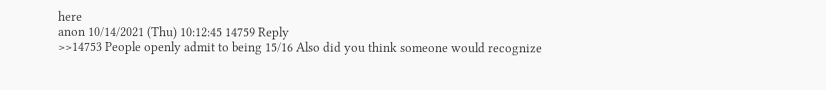here
anon 10/14/2021 (Thu) 10:12:45 14759 Reply
>>14753 People openly admit to being 15/16 Also did you think someone would recognize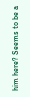him here? Seems to be a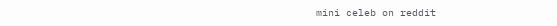mini celeb on reddit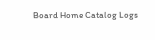Board Home Catalog Logs